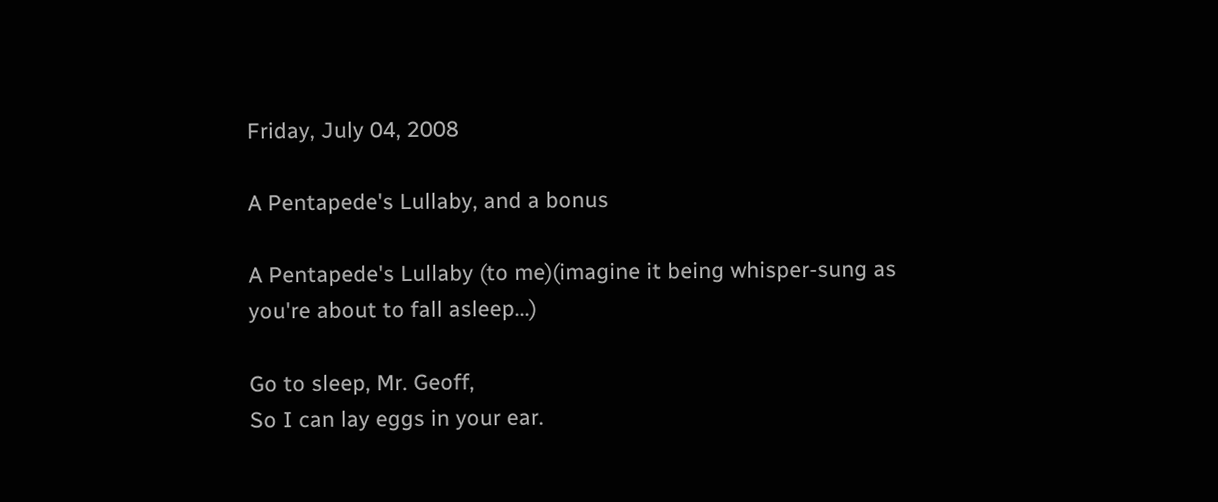Friday, July 04, 2008

A Pentapede's Lullaby, and a bonus

A Pentapede's Lullaby (to me)(imagine it being whisper-sung as you're about to fall asleep...)

Go to sleep, Mr. Geoff,
So I can lay eggs in your ear.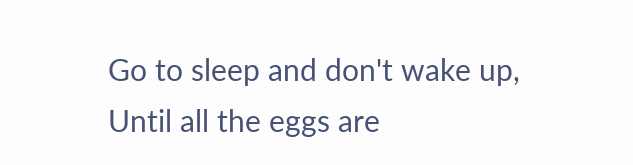Go to sleep and don't wake up,
Until all the eggs are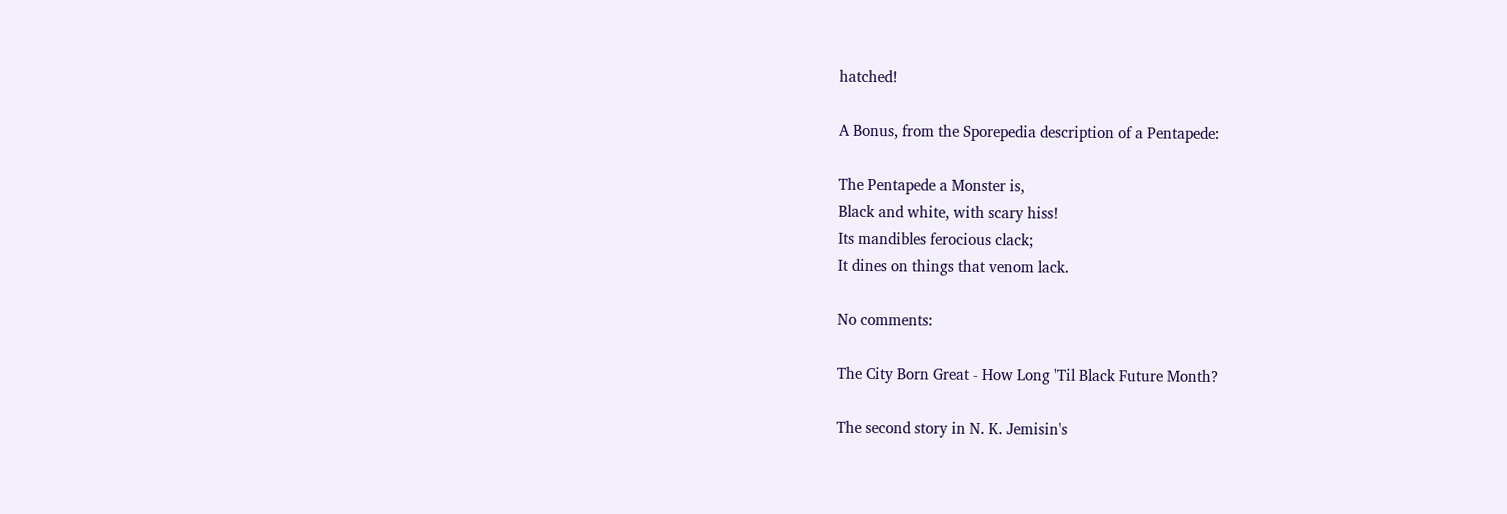hatched!

A Bonus, from the Sporepedia description of a Pentapede:

The Pentapede a Monster is,
Black and white, with scary hiss!
Its mandibles ferocious clack;
It dines on things that venom lack.

No comments:

The City Born Great - How Long 'Til Black Future Month?

The second story in N. K. Jemisin's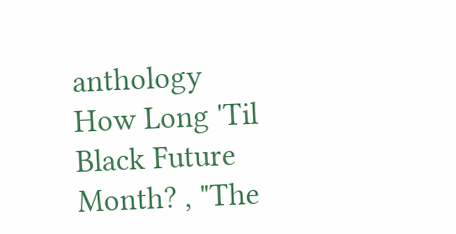anthology How Long 'Til Black Future Month? , "The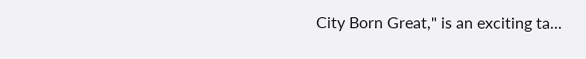City Born Great," is an exciting ta...